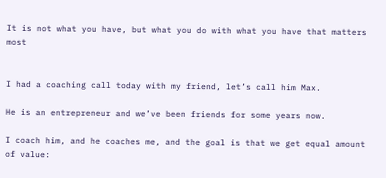It is not what you have, but what you do with what you have that matters most


I had a coaching call today with my friend, let’s call him Max.

He is an entrepreneur and we’ve been friends for some years now.

I coach him, and he coaches me, and the goal is that we get equal amount of value: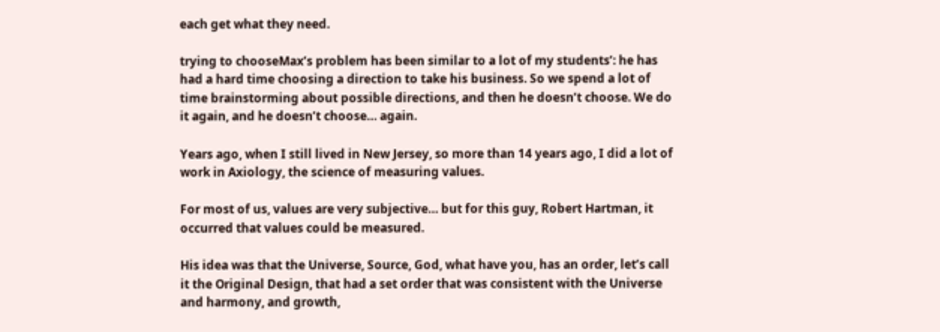each get what they need.

trying to chooseMax’s problem has been similar to a lot of my students’: he has had a hard time choosing a direction to take his business. So we spend a lot of time brainstorming about possible directions, and then he doesn’t choose. We do it again, and he doesn’t choose… again.

Years ago, when I still lived in New Jersey, so more than 14 years ago, I did a lot of work in Axiology, the science of measuring values.

For most of us, values are very subjective… but for this guy, Robert Hartman, it occurred that values could be measured.

His idea was that the Universe, Source, God, what have you, has an order, let’s call it the Original Design, that had a set order that was consistent with the Universe and harmony, and growth,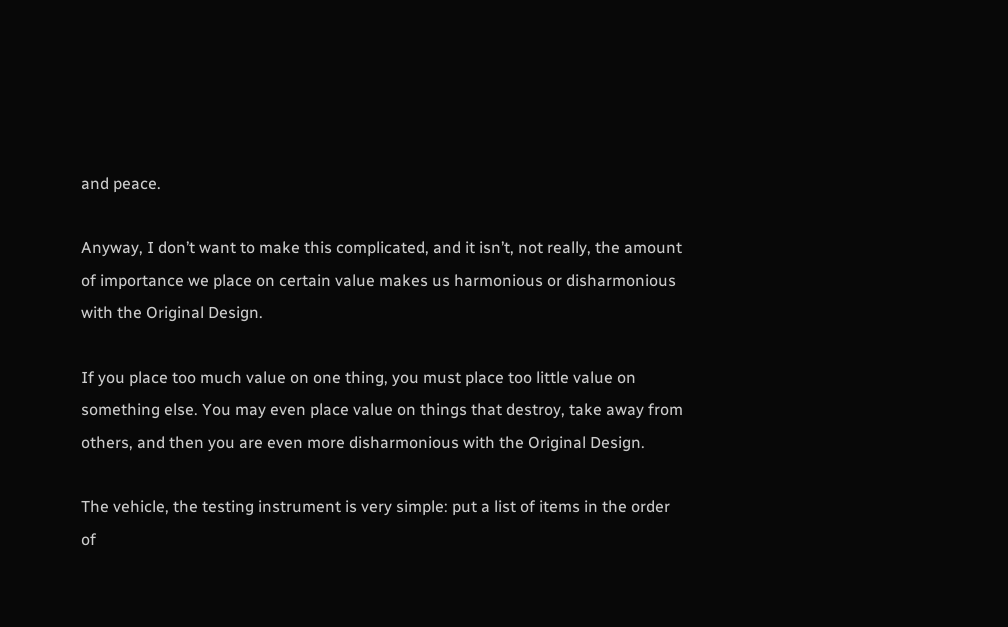and peace.

Anyway, I don’t want to make this complicated, and it isn’t, not really, the amount of importance we place on certain value makes us harmonious or disharmonious with the Original Design.

If you place too much value on one thing, you must place too little value on something else. You may even place value on things that destroy, take away from others, and then you are even more disharmonious with the Original Design.

The vehicle, the testing instrument is very simple: put a list of items in the order of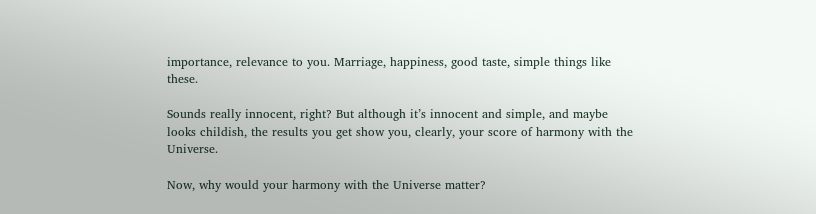importance, relevance to you. Marriage, happiness, good taste, simple things like these.

Sounds really innocent, right? But although it’s innocent and simple, and maybe looks childish, the results you get show you, clearly, your score of harmony with the Universe.

Now, why would your harmony with the Universe matter?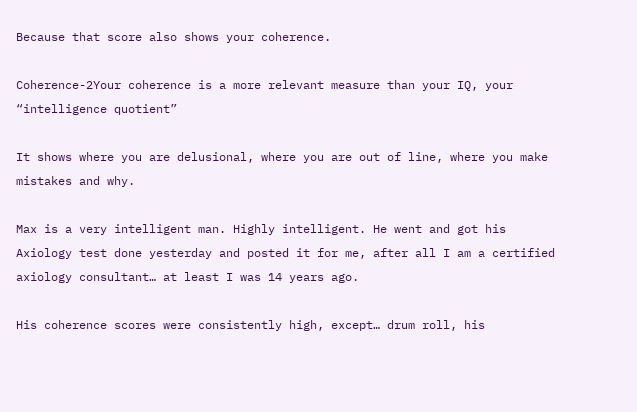Because that score also shows your coherence.

Coherence-2Your coherence is a more relevant measure than your IQ, your “intelligence quotient”

It shows where you are delusional, where you are out of line, where you make mistakes and why.

Max is a very intelligent man. Highly intelligent. He went and got his Axiology test done yesterday and posted it for me, after all I am a certified axiology consultant… at least I was 14 years ago.

His coherence scores were consistently high, except… drum roll, his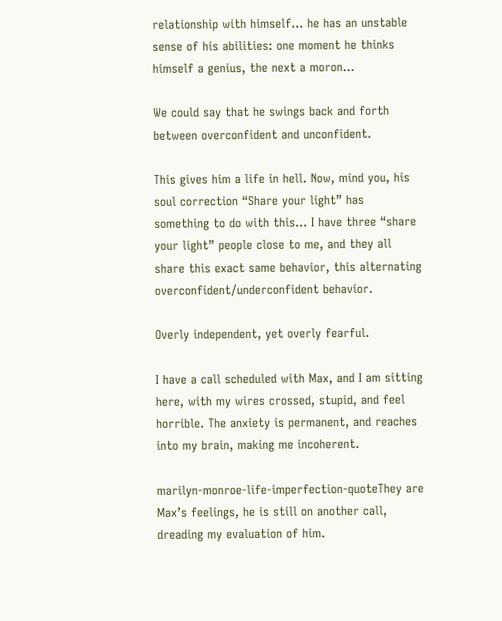relationship with himself… he has an unstable sense of his abilities: one moment he thinks himself a genius, the next a moron…

We could say that he swings back and forth between overconfident and unconfident.

This gives him a life in hell. Now, mind you, his soul correction “Share your light” has something to do with this… I have three “share your light” people close to me, and they all share this exact same behavior, this alternating overconfident/underconfident behavior.

Overly independent, yet overly fearful.

I have a call scheduled with Max, and I am sitting here, with my wires crossed, stupid, and feel horrible. The anxiety is permanent, and reaches into my brain, making me incoherent.

marilyn-monroe-life-imperfection-quoteThey are Max’s feelings, he is still on another call, dreading my evaluation of him.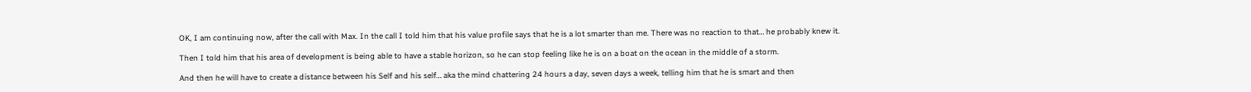OK, I am continuing now, after the call with Max. In the call I told him that his value profile says that he is a lot smarter than me. There was no reaction to that… he probably knew it.

Then I told him that his area of development is being able to have a stable horizon, so he can stop feeling like he is on a boat on the ocean in the middle of a storm.

And then he will have to create a distance between his Self and his self… aka the mind chattering 24 hours a day, seven days a week, telling him that he is smart and then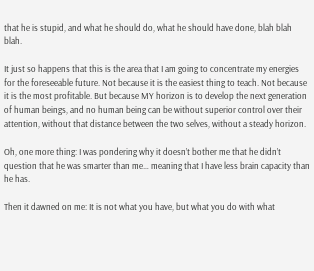that he is stupid, and what he should do, what he should have done, blah blah blah.

It just so happens that this is the area that I am going to concentrate my energies for the foreseeable future. Not because it is the easiest thing to teach. Not because it is the most profitable. But because MY horizon is to develop the next generation of human beings, and no human being can be without superior control over their attention, without that distance between the two selves, without a steady horizon.

Oh, one more thing: I was pondering why it doesn’t bother me that he didn’t question that he was smarter than me… meaning that I have less brain capacity than he has.

Then it dawned on me: It is not what you have, but what you do with what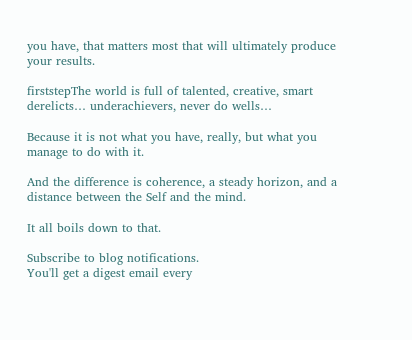you have, that matters most that will ultimately produce your results.

firststepThe world is full of talented, creative, smart derelicts… underachievers, never do wells…

Because it is not what you have, really, but what you manage to do with it.

And the difference is coherence, a steady horizon, and a distance between the Self and the mind.

It all boils down to that.

Subscribe to blog notifications.
You'll get a digest email every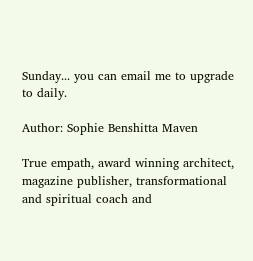Sunday... you can email me to upgrade to daily.

Author: Sophie Benshitta Maven

True empath, award winning architect, magazine publisher, transformational and spiritual coach and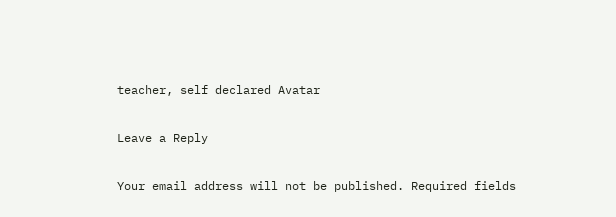teacher, self declared Avatar

Leave a Reply

Your email address will not be published. Required fields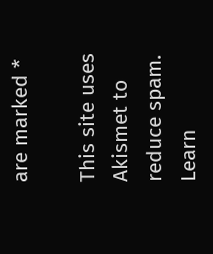are marked *

This site uses Akismet to reduce spam. Learn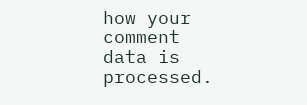how your comment data is processed.